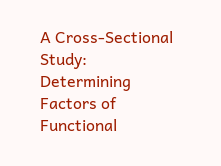A Cross-Sectional Study: Determining Factors of Functional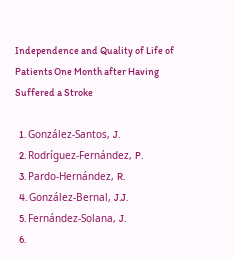Independence and Quality of Life of Patients One Month after Having Suffered a Stroke

  1. González-Santos, J.
  2. Rodríguez-Fernández, P.
  3. Pardo-Hernández, R.
  4. González-Bernal, J.J.
  5. Fernández-Solana, J.
  6.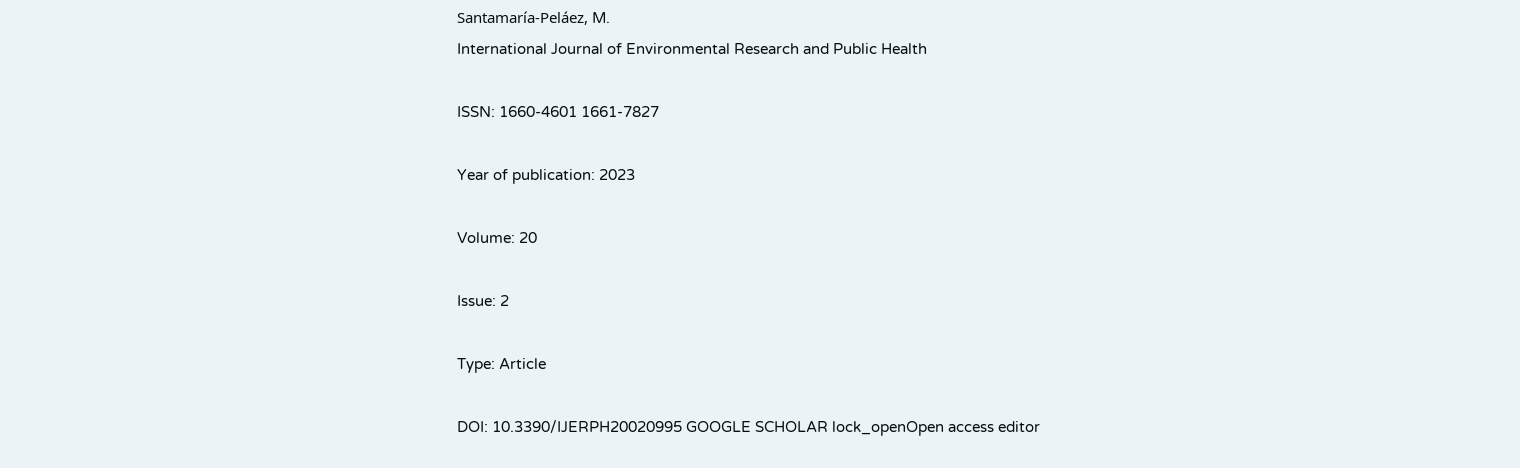Santamaría-Peláez, M.
International Journal of Environmental Research and Public Health

ISSN: 1660-4601 1661-7827

Year of publication: 2023

Volume: 20

Issue: 2

Type: Article

DOI: 10.3390/IJERPH20020995 GOOGLE SCHOLAR lock_openOpen access editor